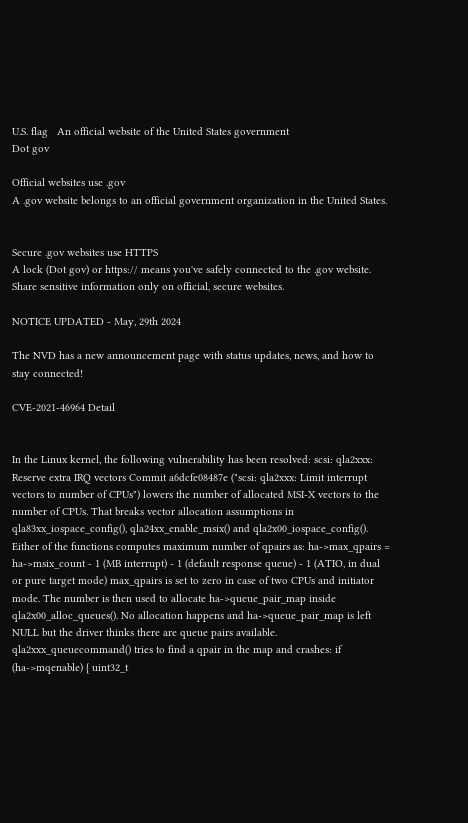U.S. flag   An official website of the United States government
Dot gov

Official websites use .gov
A .gov website belongs to an official government organization in the United States.


Secure .gov websites use HTTPS
A lock (Dot gov) or https:// means you've safely connected to the .gov website. Share sensitive information only on official, secure websites.

NOTICE UPDATED - May, 29th 2024

The NVD has a new announcement page with status updates, news, and how to stay connected!

CVE-2021-46964 Detail


In the Linux kernel, the following vulnerability has been resolved: scsi: qla2xxx: Reserve extra IRQ vectors Commit a6dcfe08487e ("scsi: qla2xxx: Limit interrupt vectors to number of CPUs") lowers the number of allocated MSI-X vectors to the number of CPUs. That breaks vector allocation assumptions in qla83xx_iospace_config(), qla24xx_enable_msix() and qla2x00_iospace_config(). Either of the functions computes maximum number of qpairs as: ha->max_qpairs = ha->msix_count - 1 (MB interrupt) - 1 (default response queue) - 1 (ATIO, in dual or pure target mode) max_qpairs is set to zero in case of two CPUs and initiator mode. The number is then used to allocate ha->queue_pair_map inside qla2x00_alloc_queues(). No allocation happens and ha->queue_pair_map is left NULL but the driver thinks there are queue pairs available. qla2xxx_queuecommand() tries to find a qpair in the map and crashes: if (ha->mqenable) { uint32_t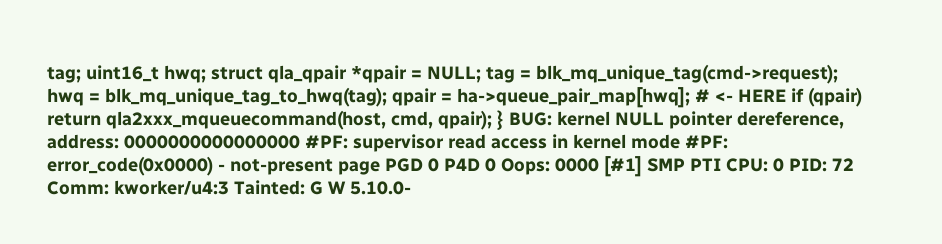tag; uint16_t hwq; struct qla_qpair *qpair = NULL; tag = blk_mq_unique_tag(cmd->request); hwq = blk_mq_unique_tag_to_hwq(tag); qpair = ha->queue_pair_map[hwq]; # <- HERE if (qpair) return qla2xxx_mqueuecommand(host, cmd, qpair); } BUG: kernel NULL pointer dereference, address: 0000000000000000 #PF: supervisor read access in kernel mode #PF: error_code(0x0000) - not-present page PGD 0 P4D 0 Oops: 0000 [#1] SMP PTI CPU: 0 PID: 72 Comm: kworker/u4:3 Tainted: G W 5.10.0-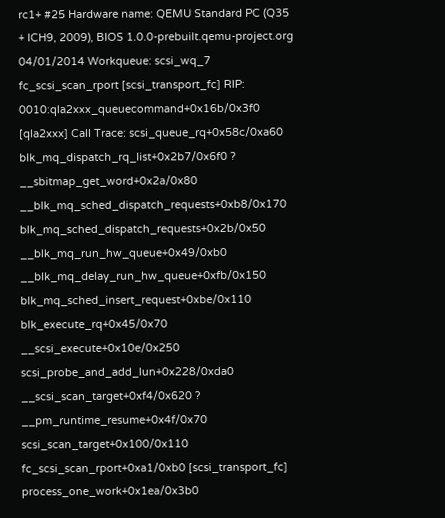rc1+ #25 Hardware name: QEMU Standard PC (Q35 + ICH9, 2009), BIOS 1.0.0-prebuilt.qemu-project.org 04/01/2014 Workqueue: scsi_wq_7 fc_scsi_scan_rport [scsi_transport_fc] RIP: 0010:qla2xxx_queuecommand+0x16b/0x3f0 [qla2xxx] Call Trace: scsi_queue_rq+0x58c/0xa60 blk_mq_dispatch_rq_list+0x2b7/0x6f0 ? __sbitmap_get_word+0x2a/0x80 __blk_mq_sched_dispatch_requests+0xb8/0x170 blk_mq_sched_dispatch_requests+0x2b/0x50 __blk_mq_run_hw_queue+0x49/0xb0 __blk_mq_delay_run_hw_queue+0xfb/0x150 blk_mq_sched_insert_request+0xbe/0x110 blk_execute_rq+0x45/0x70 __scsi_execute+0x10e/0x250 scsi_probe_and_add_lun+0x228/0xda0 __scsi_scan_target+0xf4/0x620 ? __pm_runtime_resume+0x4f/0x70 scsi_scan_target+0x100/0x110 fc_scsi_scan_rport+0xa1/0xb0 [scsi_transport_fc] process_one_work+0x1ea/0x3b0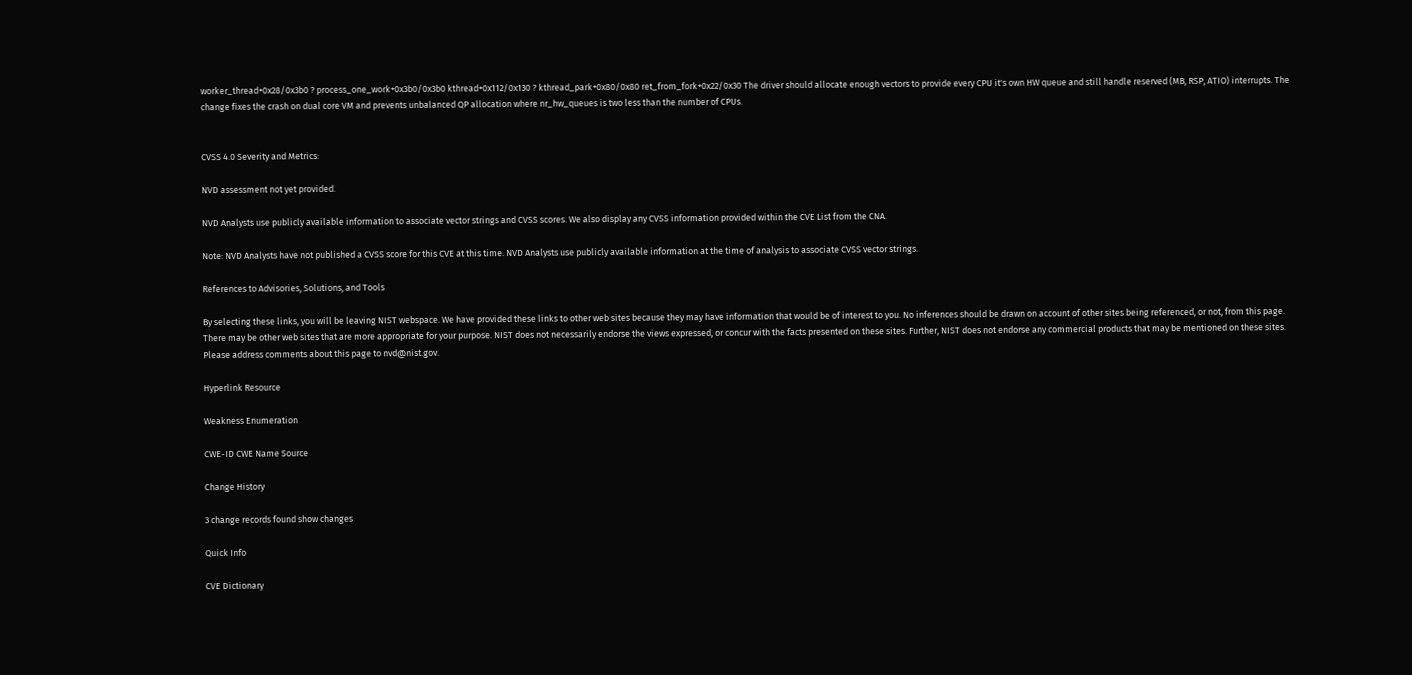worker_thread+0x28/0x3b0 ? process_one_work+0x3b0/0x3b0 kthread+0x112/0x130 ? kthread_park+0x80/0x80 ret_from_fork+0x22/0x30 The driver should allocate enough vectors to provide every CPU it's own HW queue and still handle reserved (MB, RSP, ATIO) interrupts. The change fixes the crash on dual core VM and prevents unbalanced QP allocation where nr_hw_queues is two less than the number of CPUs.


CVSS 4.0 Severity and Metrics:

NVD assessment not yet provided.

NVD Analysts use publicly available information to associate vector strings and CVSS scores. We also display any CVSS information provided within the CVE List from the CNA.

Note: NVD Analysts have not published a CVSS score for this CVE at this time. NVD Analysts use publicly available information at the time of analysis to associate CVSS vector strings.

References to Advisories, Solutions, and Tools

By selecting these links, you will be leaving NIST webspace. We have provided these links to other web sites because they may have information that would be of interest to you. No inferences should be drawn on account of other sites being referenced, or not, from this page. There may be other web sites that are more appropriate for your purpose. NIST does not necessarily endorse the views expressed, or concur with the facts presented on these sites. Further, NIST does not endorse any commercial products that may be mentioned on these sites. Please address comments about this page to nvd@nist.gov.

Hyperlink Resource

Weakness Enumeration

CWE-ID CWE Name Source

Change History

3 change records found show changes

Quick Info

CVE Dictionary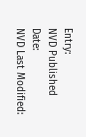Entry:
NVD Published Date:
NVD Last Modified: